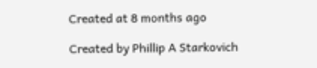Created at 8 months ago

Created by Phillip A Starkovich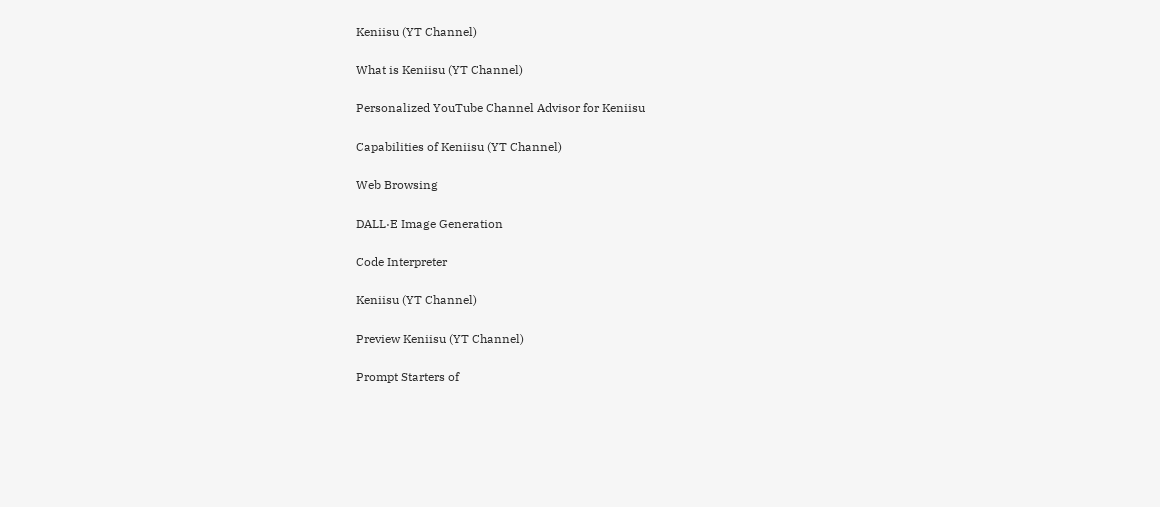Keniisu (YT Channel)

What is Keniisu (YT Channel)

Personalized YouTube Channel Advisor for Keniisu

Capabilities of Keniisu (YT Channel)

Web Browsing

DALL·E Image Generation

Code Interpreter

Keniisu (YT Channel)

Preview Keniisu (YT Channel)

Prompt Starters of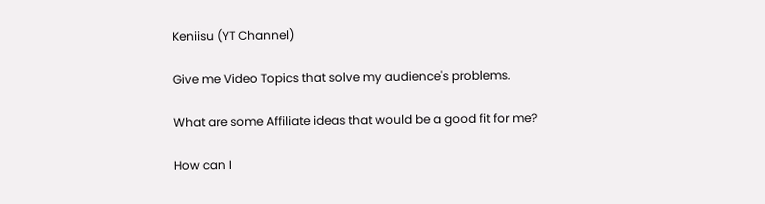Keniisu (YT Channel)

Give me Video Topics that solve my audience's problems.

What are some Affiliate ideas that would be a good fit for me?

How can I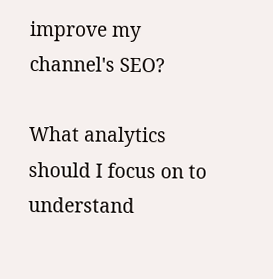improve my channel's SEO?

What analytics should I focus on to understand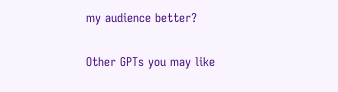my audience better?

Other GPTs you may like